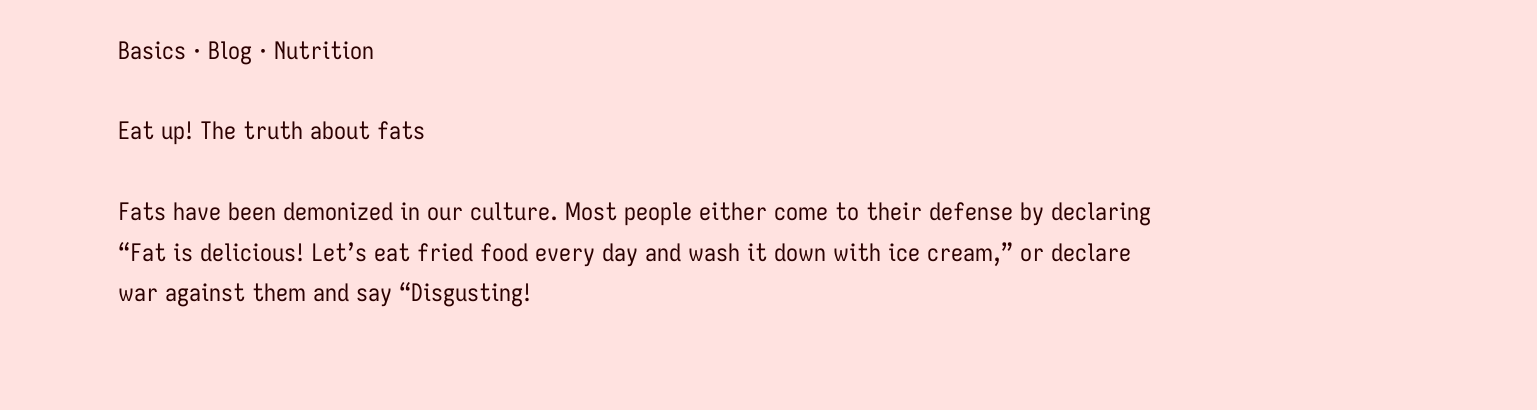Basics · Blog · Nutrition

Eat up! The truth about fats

Fats have been demonized in our culture. Most people either come to their defense by declaring “Fat is delicious! Let’s eat fried food every day and wash it down with ice cream,” or declare war against them and say “Disgusting!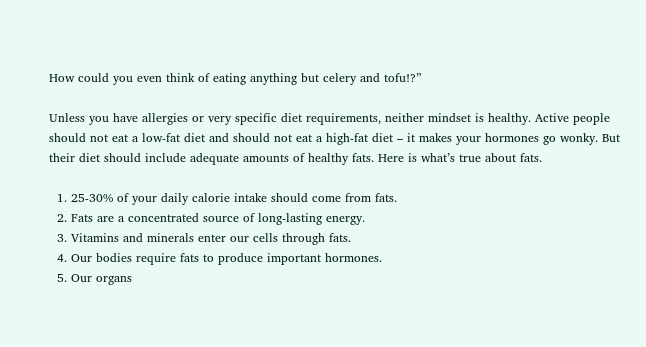How could you even think of eating anything but celery and tofu!?”

Unless you have allergies or very specific diet requirements, neither mindset is healthy. Active people should not eat a low-fat diet and should not eat a high-fat diet – it makes your hormones go wonky. But their diet should include adequate amounts of healthy fats. Here is what’s true about fats.

  1. 25-30% of your daily calorie intake should come from fats.
  2. Fats are a concentrated source of long-lasting energy.
  3. Vitamins and minerals enter our cells through fats.
  4. Our bodies require fats to produce important hormones.
  5. Our organs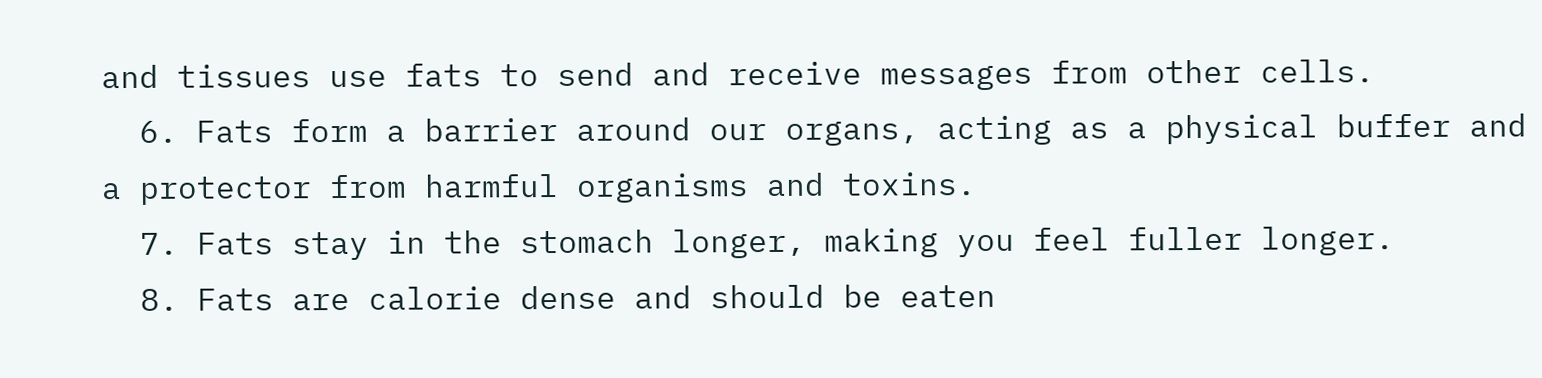and tissues use fats to send and receive messages from other cells.
  6. Fats form a barrier around our organs, acting as a physical buffer and a protector from harmful organisms and toxins.
  7. Fats stay in the stomach longer, making you feel fuller longer.
  8. Fats are calorie dense and should be eaten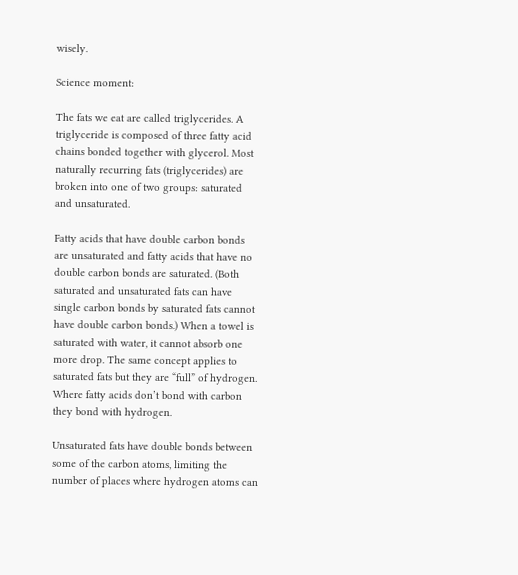wisely.

Science moment:

The fats we eat are called triglycerides. A triglyceride is composed of three fatty acid chains bonded together with glycerol. Most naturally recurring fats (triglycerides) are broken into one of two groups: saturated and unsaturated.

Fatty acids that have double carbon bonds are unsaturated and fatty acids that have no double carbon bonds are saturated. (Both saturated and unsaturated fats can have single carbon bonds by saturated fats cannot have double carbon bonds.) When a towel is saturated with water, it cannot absorb one more drop. The same concept applies to saturated fats but they are “full” of hydrogen. Where fatty acids don’t bond with carbon they bond with hydrogen.

Unsaturated fats have double bonds between some of the carbon atoms, limiting the number of places where hydrogen atoms can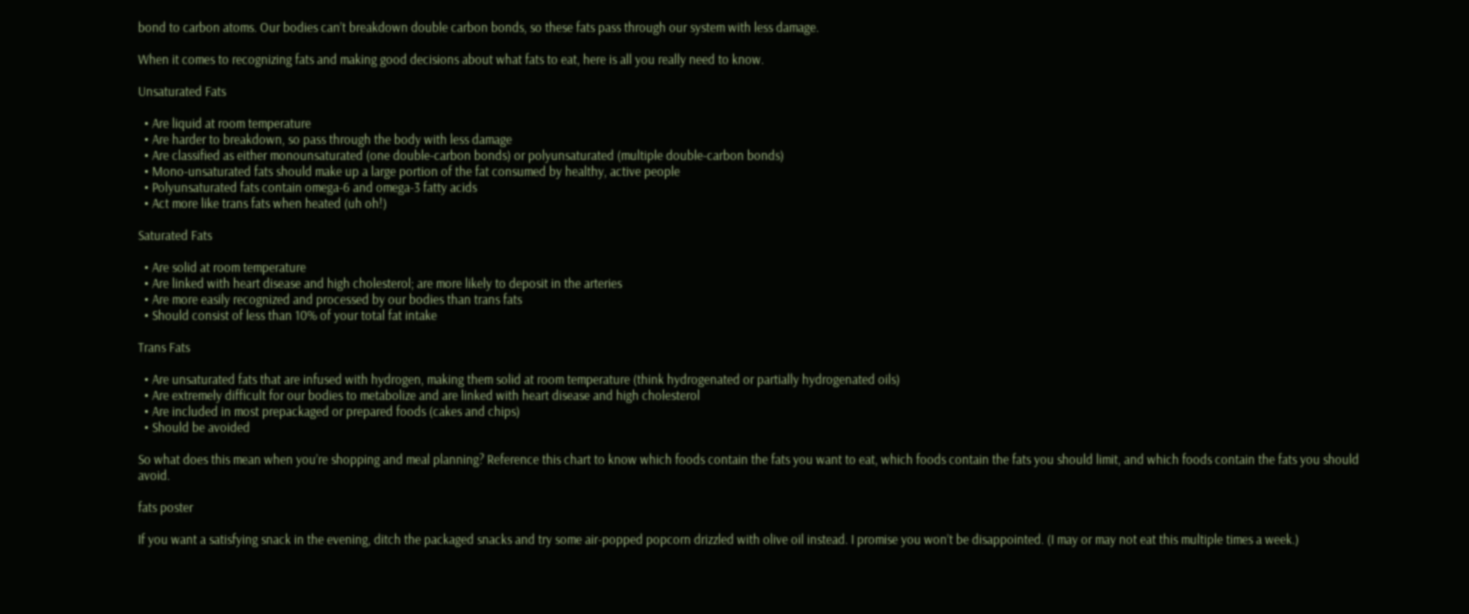bond to carbon atoms. Our bodies can’t breakdown double carbon bonds, so these fats pass through our system with less damage.

When it comes to recognizing fats and making good decisions about what fats to eat, here is all you really need to know.

Unsaturated Fats

  • Are liquid at room temperature
  • Are harder to breakdown, so pass through the body with less damage
  • Are classified as either monounsaturated (one double-carbon bonds) or polyunsaturated (multiple double-carbon bonds)
  • Mono-unsaturated fats should make up a large portion of the fat consumed by healthy, active people
  • Polyunsaturated fats contain omega-6 and omega-3 fatty acids
  • Act more like trans fats when heated (uh oh!)

Saturated Fats

  • Are solid at room temperature
  • Are linked with heart disease and high cholesterol; are more likely to deposit in the arteries
  • Are more easily recognized and processed by our bodies than trans fats
  • Should consist of less than 10% of your total fat intake

Trans Fats

  • Are unsaturated fats that are infused with hydrogen, making them solid at room temperature (think hydrogenated or partially hydrogenated oils)
  • Are extremely difficult for our bodies to metabolize and are linked with heart disease and high cholesterol
  • Are included in most prepackaged or prepared foods (cakes and chips)
  • Should be avoided

So what does this mean when you’re shopping and meal planning? Reference this chart to know which foods contain the fats you want to eat, which foods contain the fats you should limit, and which foods contain the fats you should avoid.

fats poster

If you want a satisfying snack in the evening, ditch the packaged snacks and try some air-popped popcorn drizzled with olive oil instead. I promise you won’t be disappointed. (I may or may not eat this multiple times a week.)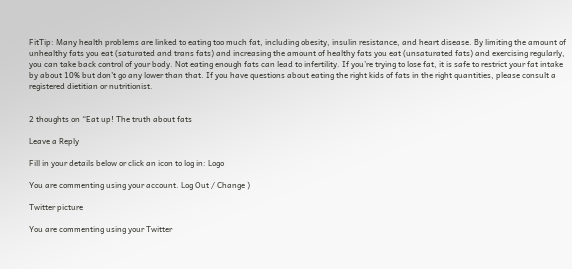FitTip: Many health problems are linked to eating too much fat, including obesity, insulin resistance, and heart disease. By limiting the amount of unhealthy fats you eat (saturated and trans fats) and increasing the amount of healthy fats you eat (unsaturated fats) and exercising regularly, you can take back control of your body. Not eating enough fats can lead to infertility. If you’re trying to lose fat, it is safe to restrict your fat intake by about 10% but don’t go any lower than that. If you have questions about eating the right kids of fats in the right quantities, please consult a registered dietitian or nutritionist.


2 thoughts on “Eat up! The truth about fats

Leave a Reply

Fill in your details below or click an icon to log in: Logo

You are commenting using your account. Log Out / Change )

Twitter picture

You are commenting using your Twitter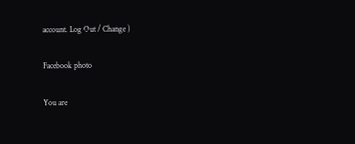account. Log Out / Change )

Facebook photo

You are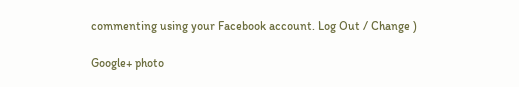commenting using your Facebook account. Log Out / Change )

Google+ photo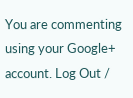You are commenting using your Google+ account. Log Out /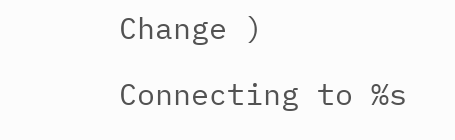Change )

Connecting to %s